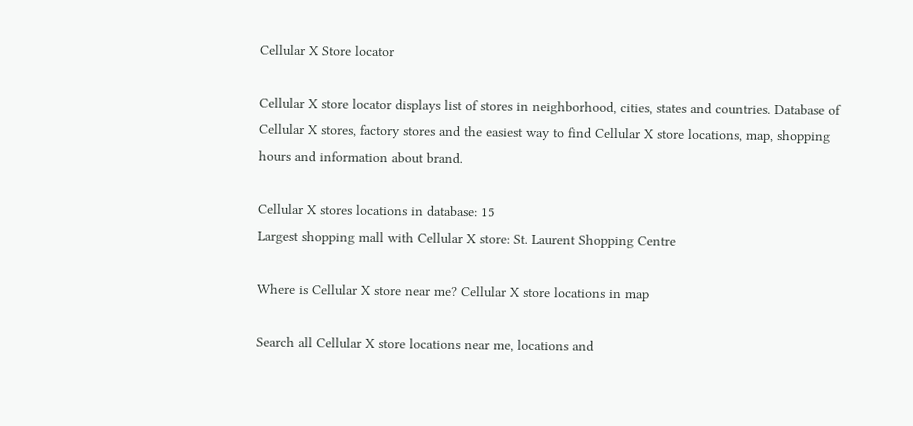Cellular X Store locator

Cellular X store locator displays list of stores in neighborhood, cities, states and countries. Database of Cellular X stores, factory stores and the easiest way to find Cellular X store locations, map, shopping hours and information about brand.

Cellular X stores locations in database: 15
Largest shopping mall with Cellular X store: St. Laurent Shopping Centre

Where is Cellular X store near me? Cellular X store locations in map

Search all Cellular X store locations near me, locations and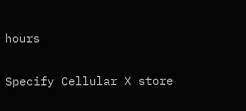hours

Specify Cellular X store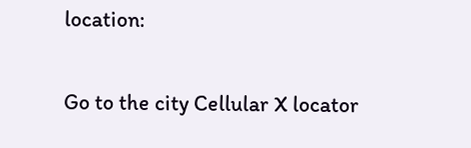location:

Go to the city Cellular X locator